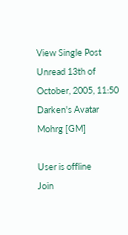View Single Post
Unread 13th of October, 2005, 11:50
Darken's Avatar
Mohrg [GM]

User is offline
Join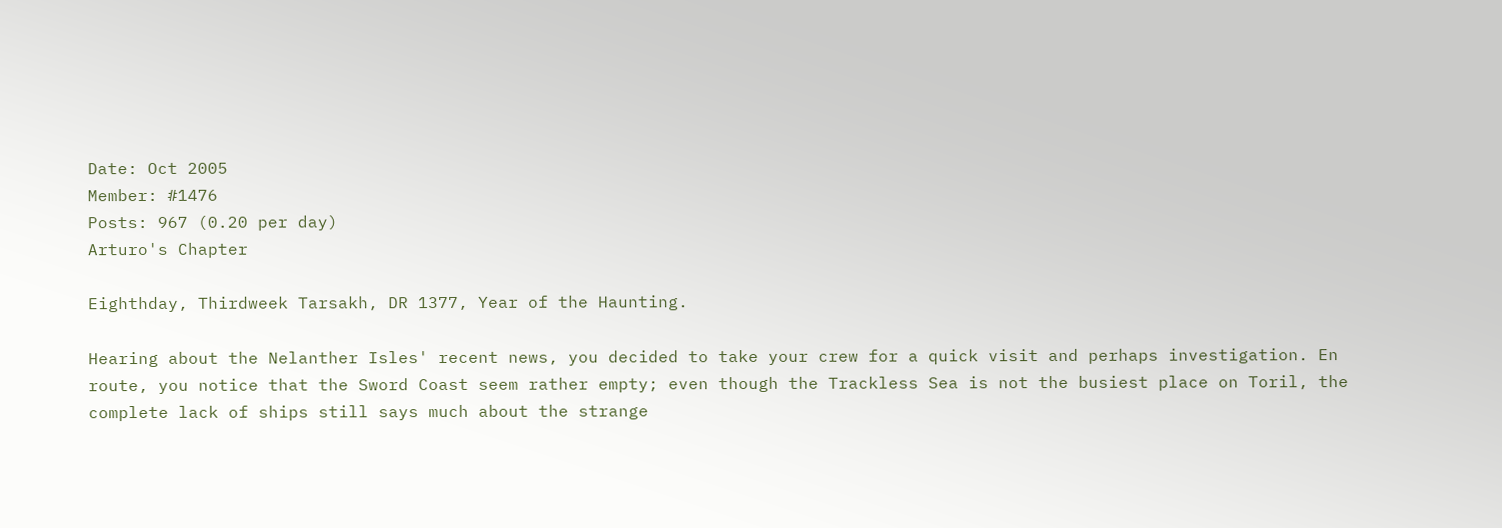Date: Oct 2005
Member: #1476
Posts: 967 (0.20 per day)
Arturo's Chapter

Eighthday, Thirdweek Tarsakh, DR 1377, Year of the Haunting.

Hearing about the Nelanther Isles' recent news, you decided to take your crew for a quick visit and perhaps investigation. En route, you notice that the Sword Coast seem rather empty; even though the Trackless Sea is not the busiest place on Toril, the complete lack of ships still says much about the strange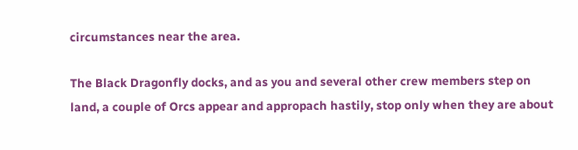circumstances near the area.

The Black Dragonfly docks, and as you and several other crew members step on land, a couple of Orcs appear and appropach hastily, stop only when they are about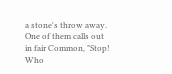a stone's throw away. One of them calls out in fair Common, "Stop! Who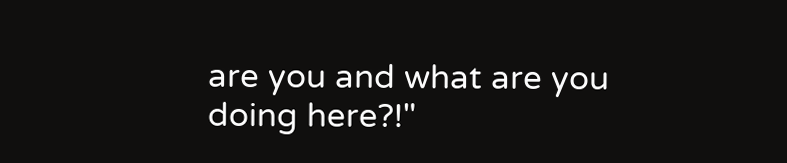are you and what are you doing here?!"